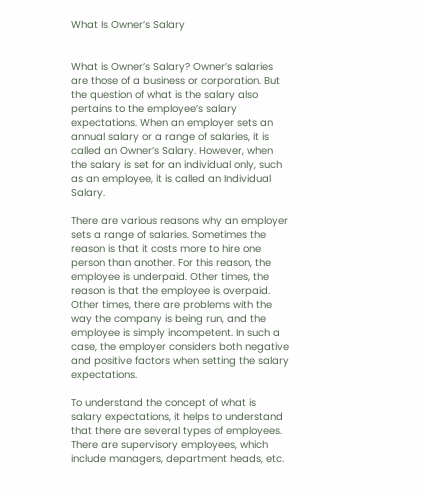What Is Owner’s Salary


What is Owner’s Salary? Owner’s salaries are those of a business or corporation. But the question of what is the salary also pertains to the employee’s salary expectations. When an employer sets an annual salary or a range of salaries, it is called an Owner’s Salary. However, when the salary is set for an individual only, such as an employee, it is called an Individual Salary.

There are various reasons why an employer sets a range of salaries. Sometimes the reason is that it costs more to hire one person than another. For this reason, the employee is underpaid. Other times, the reason is that the employee is overpaid. Other times, there are problems with the way the company is being run, and the employee is simply incompetent. In such a case, the employer considers both negative and positive factors when setting the salary expectations.

To understand the concept of what is salary expectations, it helps to understand that there are several types of employees. There are supervisory employees, which include managers, department heads, etc.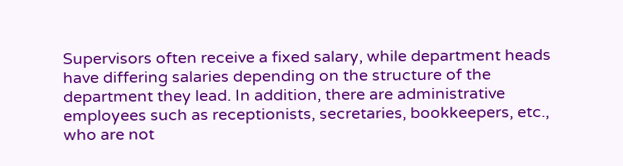Supervisors often receive a fixed salary, while department heads have differing salaries depending on the structure of the department they lead. In addition, there are administrative employees such as receptionists, secretaries, bookkeepers, etc., who are not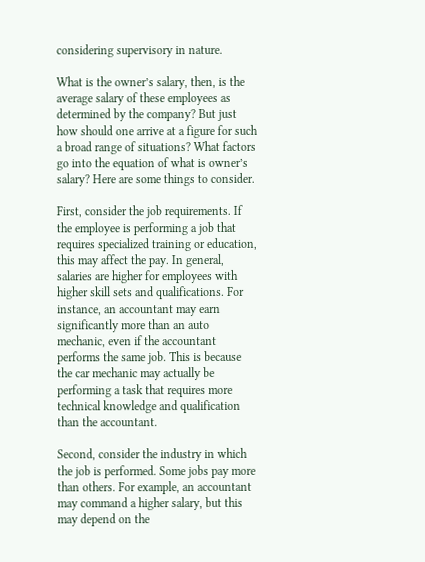considering supervisory in nature.

What is the owner’s salary, then, is the average salary of these employees as determined by the company? But just how should one arrive at a figure for such a broad range of situations? What factors go into the equation of what is owner’s salary? Here are some things to consider.

First, consider the job requirements. If the employee is performing a job that requires specialized training or education, this may affect the pay. In general, salaries are higher for employees with higher skill sets and qualifications. For instance, an accountant may earn significantly more than an auto mechanic, even if the accountant performs the same job. This is because the car mechanic may actually be performing a task that requires more technical knowledge and qualification than the accountant.

Second, consider the industry in which the job is performed. Some jobs pay more than others. For example, an accountant may command a higher salary, but this may depend on the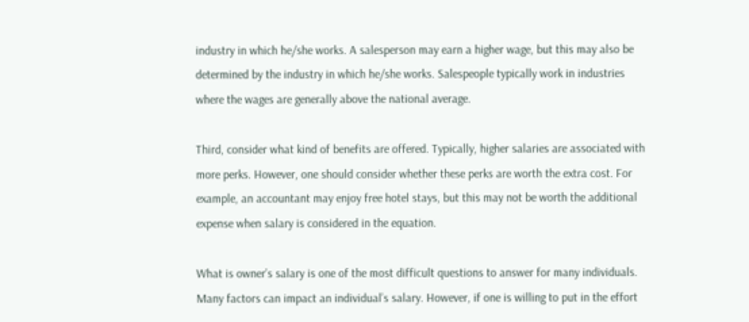industry in which he/she works. A salesperson may earn a higher wage, but this may also be determined by the industry in which he/she works. Salespeople typically work in industries where the wages are generally above the national average.

Third, consider what kind of benefits are offered. Typically, higher salaries are associated with more perks. However, one should consider whether these perks are worth the extra cost. For example, an accountant may enjoy free hotel stays, but this may not be worth the additional expense when salary is considered in the equation.

What is owner’s salary is one of the most difficult questions to answer for many individuals. Many factors can impact an individual’s salary. However, if one is willing to put in the effort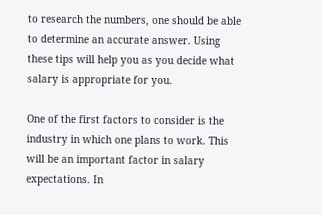to research the numbers, one should be able to determine an accurate answer. Using these tips will help you as you decide what salary is appropriate for you.

One of the first factors to consider is the industry in which one plans to work. This will be an important factor in salary expectations. In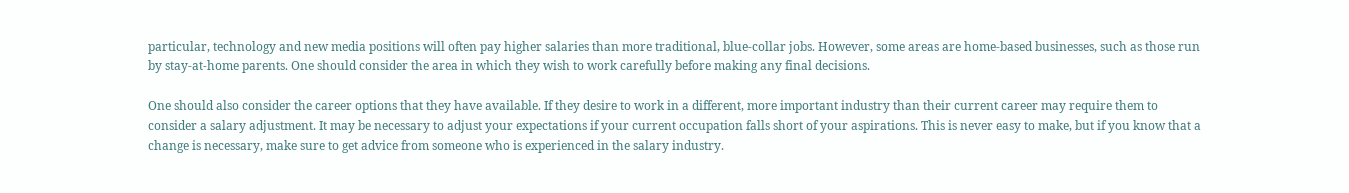particular, technology and new media positions will often pay higher salaries than more traditional, blue-collar jobs. However, some areas are home-based businesses, such as those run by stay-at-home parents. One should consider the area in which they wish to work carefully before making any final decisions.

One should also consider the career options that they have available. If they desire to work in a different, more important industry than their current career may require them to consider a salary adjustment. It may be necessary to adjust your expectations if your current occupation falls short of your aspirations. This is never easy to make, but if you know that a change is necessary, make sure to get advice from someone who is experienced in the salary industry.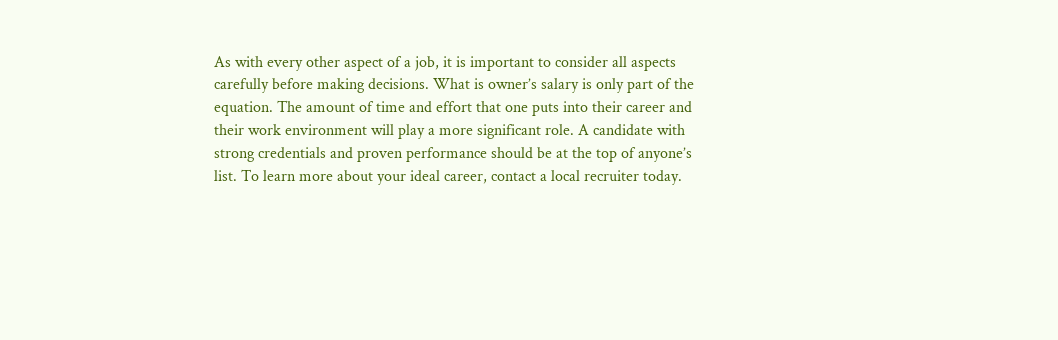As with every other aspect of a job, it is important to consider all aspects carefully before making decisions. What is owner’s salary is only part of the equation. The amount of time and effort that one puts into their career and their work environment will play a more significant role. A candidate with strong credentials and proven performance should be at the top of anyone’s list. To learn more about your ideal career, contact a local recruiter today.